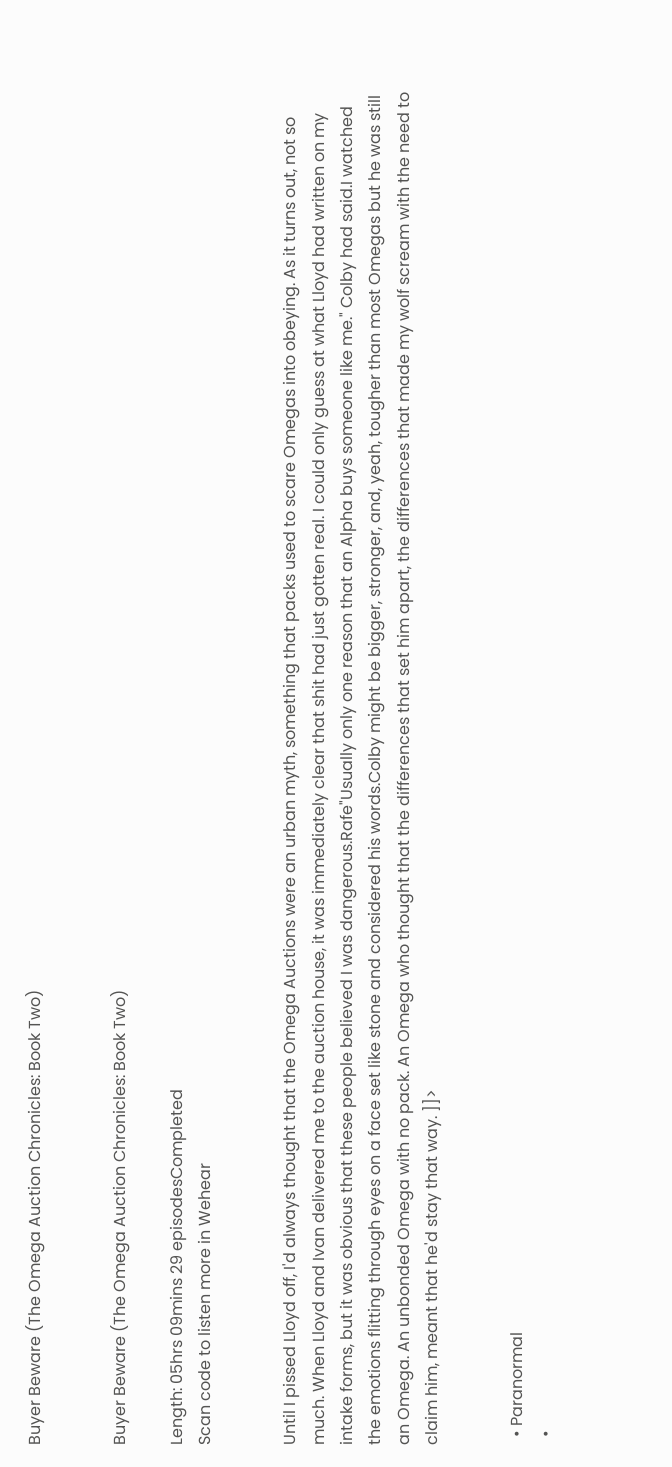Buyer Beware (The Omega Auction Chronicles: Book Two)


Buyer Beware (The Omega Auction Chronicles: Book Two)

Length: 05hrs 09mins 29 episodesCompleted
Scan code to listen more in Wehear


Until I pissed Lloyd off, I'd always thought that the Omega Auctions were an urban myth, something that packs used to scare Omegas into obeying. As it turns out, not so much. When Lloyd and Ivan delivered me to the auction house, it was immediately clear that shit had just gotten real. I could only guess at what Lloyd had written on my intake forms, but it was obvious that these people believed I was dangerous.Rafe"Usually only one reason that an Alpha buys someone like me." Colby had said.I watched the emotions flitting through eyes on a face set like stone and considered his words.Colby might be bigger, stronger, and, yeah, tougher than most Omegas but he was still an Omega. An unbonded Omega with no pack. An Omega who thought that the differences that set him apart, the differences that made my wolf scream with the need to claim him, meant that he'd stay that way. ]]>


  • Paranormal
  •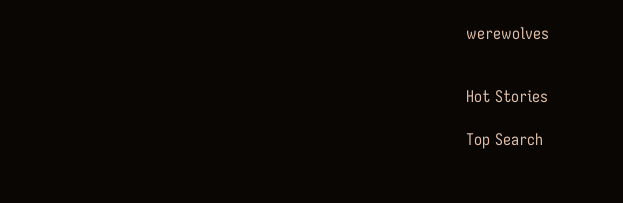werewolves


Hot Stories

Top Search